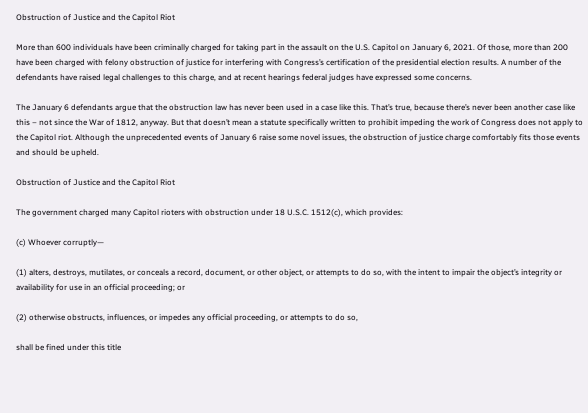Obstruction of Justice and the Capitol Riot

More than 600 individuals have been criminally charged for taking part in the assault on the U.S. Capitol on January 6, 2021. Of those, more than 200 have been charged with felony obstruction of justice for interfering with Congress’s certification of the presidential election results. A number of the defendants have raised legal challenges to this charge, and at recent hearings federal judges have expressed some concerns.

The January 6 defendants argue that the obstruction law has never been used in a case like this. That’s true, because there’s never been another case like this – not since the War of 1812, anyway. But that doesn’t mean a statute specifically written to prohibit impeding the work of Congress does not apply to the Capitol riot. Although the unprecedented events of January 6 raise some novel issues, the obstruction of justice charge comfortably fits those events and should be upheld.

Obstruction of Justice and the Capitol Riot

The government charged many Capitol rioters with obstruction under 18 U.S.C. 1512(c), which provides:

(c) Whoever corruptly—

(1) alters, destroys, mutilates, or conceals a record, document, or other object, or attempts to do so, with the intent to impair the object’s integrity or availability for use in an official proceeding; or

(2) otherwise obstructs, influences, or impedes any official proceeding, or attempts to do so,

shall be fined under this title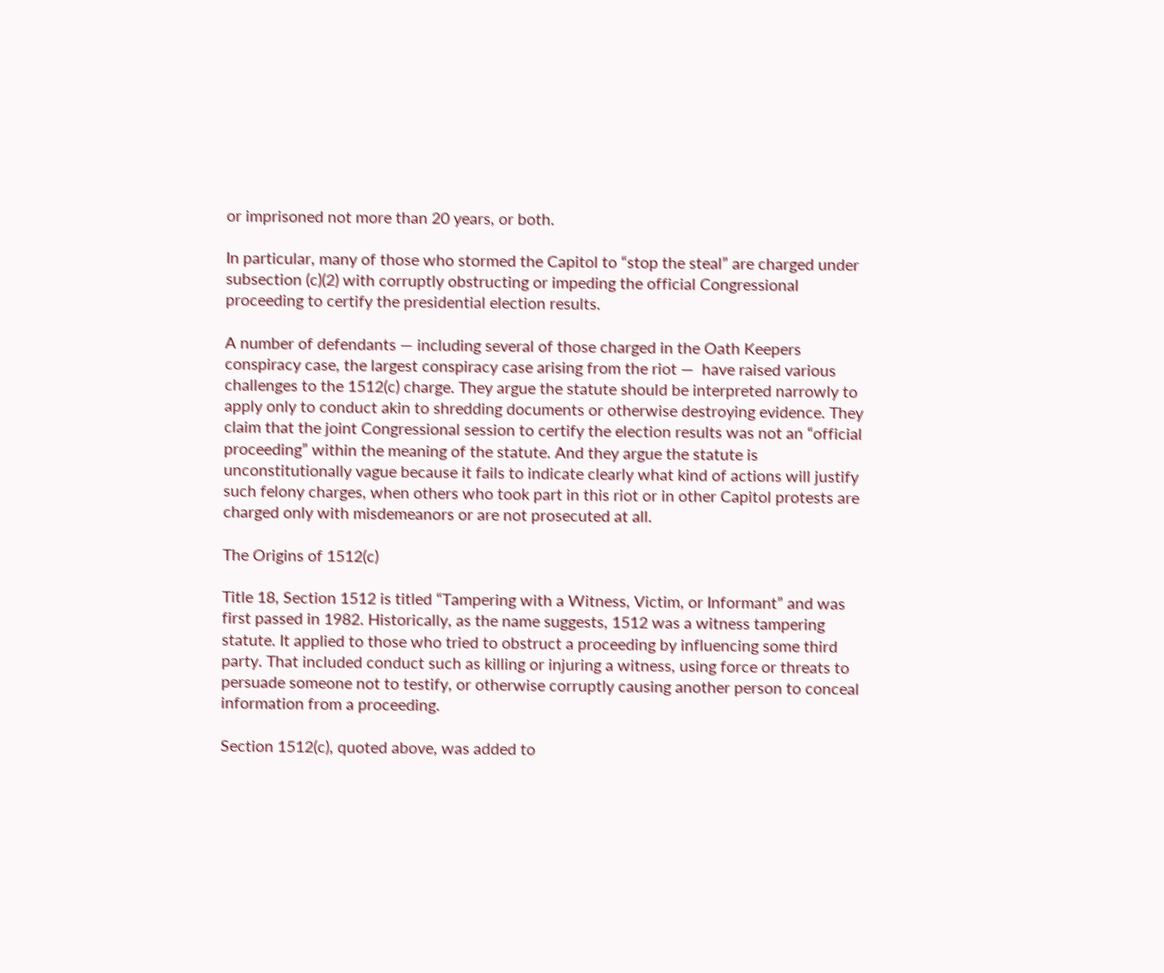or imprisoned not more than 20 years, or both.

In particular, many of those who stormed the Capitol to “stop the steal” are charged under subsection (c)(2) with corruptly obstructing or impeding the official Congressional proceeding to certify the presidential election results.

A number of defendants — including several of those charged in the Oath Keepers conspiracy case, the largest conspiracy case arising from the riot —  have raised various challenges to the 1512(c) charge. They argue the statute should be interpreted narrowly to apply only to conduct akin to shredding documents or otherwise destroying evidence. They claim that the joint Congressional session to certify the election results was not an “official proceeding” within the meaning of the statute. And they argue the statute is unconstitutionally vague because it fails to indicate clearly what kind of actions will justify such felony charges, when others who took part in this riot or in other Capitol protests are charged only with misdemeanors or are not prosecuted at all.

The Origins of 1512(c)

Title 18, Section 1512 is titled “Tampering with a Witness, Victim, or Informant” and was first passed in 1982. Historically, as the name suggests, 1512 was a witness tampering statute. It applied to those who tried to obstruct a proceeding by influencing some third party. That included conduct such as killing or injuring a witness, using force or threats to persuade someone not to testify, or otherwise corruptly causing another person to conceal information from a proceeding.

Section 1512(c), quoted above, was added to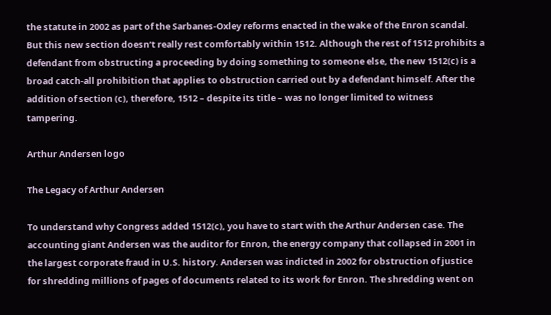the statute in 2002 as part of the Sarbanes-Oxley reforms enacted in the wake of the Enron scandal. But this new section doesn’t really rest comfortably within 1512. Although the rest of 1512 prohibits a defendant from obstructing a proceeding by doing something to someone else, the new 1512(c) is a broad catch-all prohibition that applies to obstruction carried out by a defendant himself. After the addition of section (c), therefore, 1512 – despite its title – was no longer limited to witness tampering.

Arthur Andersen logo

The Legacy of Arthur Andersen

To understand why Congress added 1512(c), you have to start with the Arthur Andersen case. The accounting giant Andersen was the auditor for Enron, the energy company that collapsed in 2001 in the largest corporate fraud in U.S. history. Andersen was indicted in 2002 for obstruction of justice for shredding millions of pages of documents related to its work for Enron. The shredding went on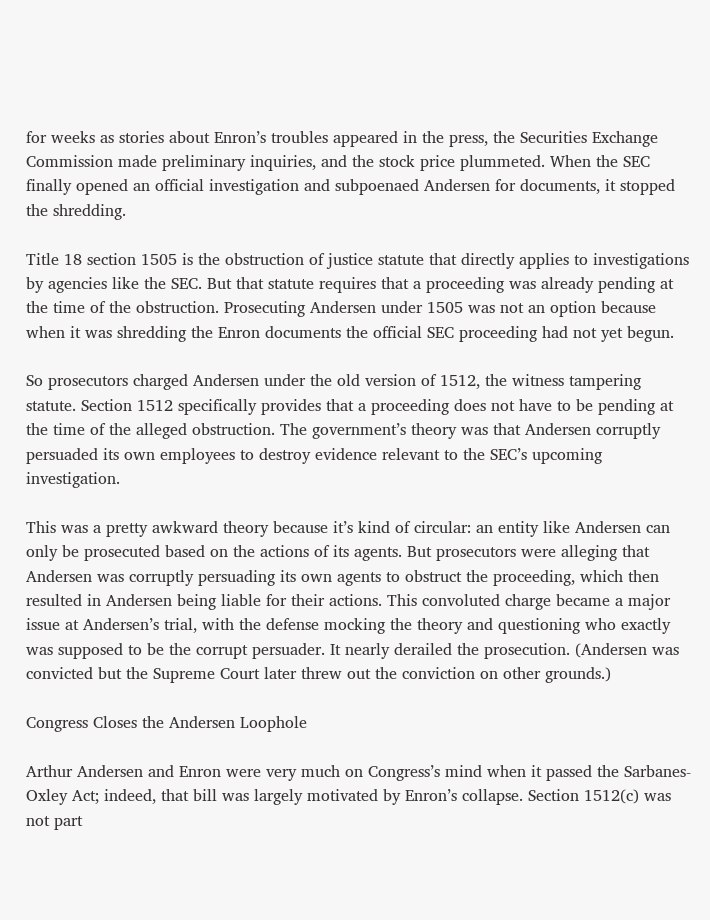for weeks as stories about Enron’s troubles appeared in the press, the Securities Exchange Commission made preliminary inquiries, and the stock price plummeted. When the SEC finally opened an official investigation and subpoenaed Andersen for documents, it stopped the shredding.

Title 18 section 1505 is the obstruction of justice statute that directly applies to investigations by agencies like the SEC. But that statute requires that a proceeding was already pending at the time of the obstruction. Prosecuting Andersen under 1505 was not an option because when it was shredding the Enron documents the official SEC proceeding had not yet begun.

So prosecutors charged Andersen under the old version of 1512, the witness tampering statute. Section 1512 specifically provides that a proceeding does not have to be pending at the time of the alleged obstruction. The government’s theory was that Andersen corruptly persuaded its own employees to destroy evidence relevant to the SEC’s upcoming investigation.

This was a pretty awkward theory because it’s kind of circular: an entity like Andersen can only be prosecuted based on the actions of its agents. But prosecutors were alleging that Andersen was corruptly persuading its own agents to obstruct the proceeding, which then resulted in Andersen being liable for their actions. This convoluted charge became a major issue at Andersen’s trial, with the defense mocking the theory and questioning who exactly was supposed to be the corrupt persuader. It nearly derailed the prosecution. (Andersen was convicted but the Supreme Court later threw out the conviction on other grounds.)

Congress Closes the Andersen Loophole

Arthur Andersen and Enron were very much on Congress’s mind when it passed the Sarbanes-Oxley Act; indeed, that bill was largely motivated by Enron’s collapse. Section 1512(c) was not part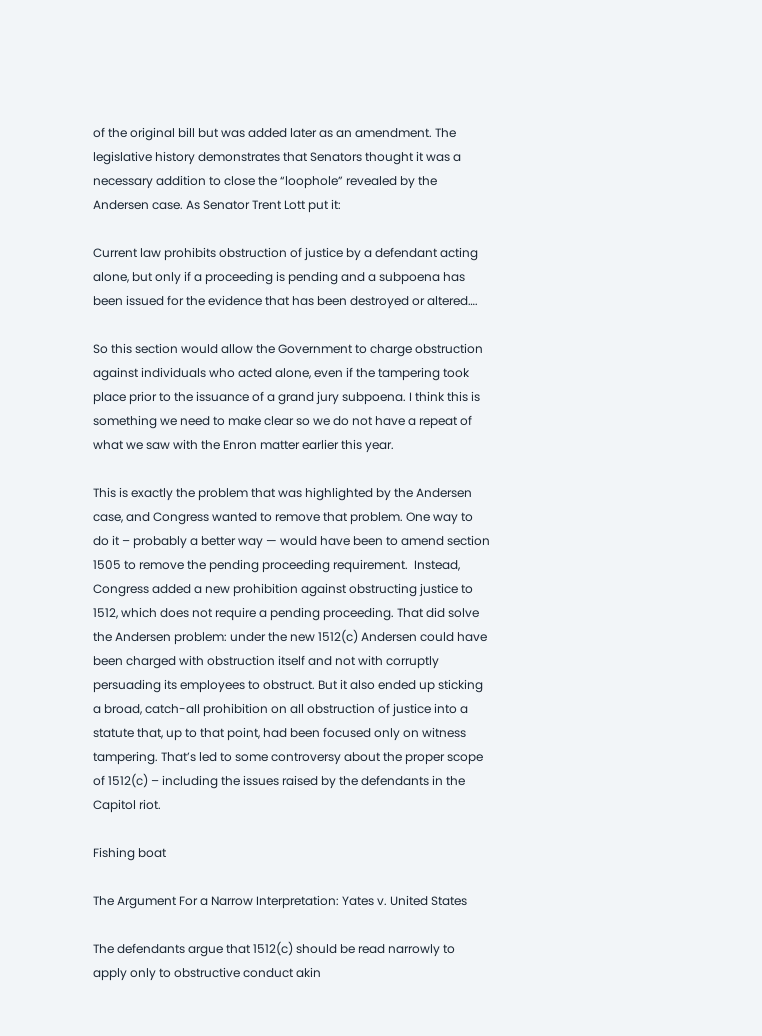of the original bill but was added later as an amendment. The legislative history demonstrates that Senators thought it was a necessary addition to close the “loophole” revealed by the Andersen case. As Senator Trent Lott put it:

Current law prohibits obstruction of justice by a defendant acting alone, but only if a proceeding is pending and a subpoena has been issued for the evidence that has been destroyed or altered….

So this section would allow the Government to charge obstruction against individuals who acted alone, even if the tampering took place prior to the issuance of a grand jury subpoena. I think this is something we need to make clear so we do not have a repeat of what we saw with the Enron matter earlier this year.

This is exactly the problem that was highlighted by the Andersen case, and Congress wanted to remove that problem. One way to do it – probably a better way — would have been to amend section 1505 to remove the pending proceeding requirement.  Instead, Congress added a new prohibition against obstructing justice to 1512, which does not require a pending proceeding. That did solve the Andersen problem: under the new 1512(c) Andersen could have been charged with obstruction itself and not with corruptly persuading its employees to obstruct. But it also ended up sticking a broad, catch-all prohibition on all obstruction of justice into a statute that, up to that point, had been focused only on witness tampering. That’s led to some controversy about the proper scope of 1512(c) – including the issues raised by the defendants in the Capitol riot.

Fishing boat

The Argument For a Narrow Interpretation: Yates v. United States

The defendants argue that 1512(c) should be read narrowly to apply only to obstructive conduct akin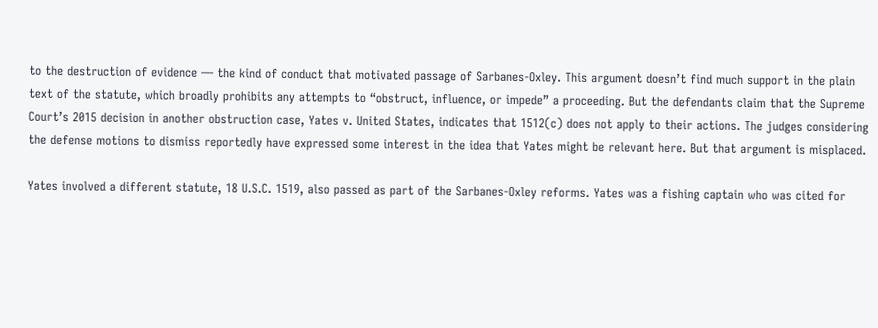to the destruction of evidence — the kind of conduct that motivated passage of Sarbanes-Oxley. This argument doesn’t find much support in the plain text of the statute, which broadly prohibits any attempts to “obstruct, influence, or impede” a proceeding. But the defendants claim that the Supreme Court’s 2015 decision in another obstruction case, Yates v. United States, indicates that 1512(c) does not apply to their actions. The judges considering the defense motions to dismiss reportedly have expressed some interest in the idea that Yates might be relevant here. But that argument is misplaced.

Yates involved a different statute, 18 U.S.C. 1519, also passed as part of the Sarbanes-Oxley reforms. Yates was a fishing captain who was cited for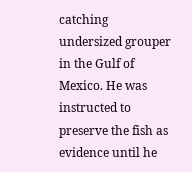catching undersized grouper in the Gulf of Mexico. He was instructed to preserve the fish as evidence until he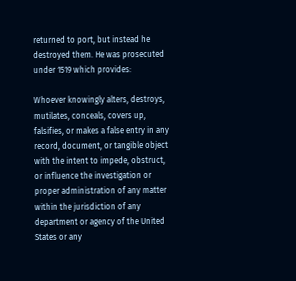returned to port, but instead he destroyed them. He was prosecuted under 1519 which provides:

Whoever knowingly alters, destroys, mutilates, conceals, covers up, falsifies, or makes a false entry in any record, document, or tangible object with the intent to impede, obstruct, or influence the investigation or proper administration of any matter within the jurisdiction of any department or agency of the United States or any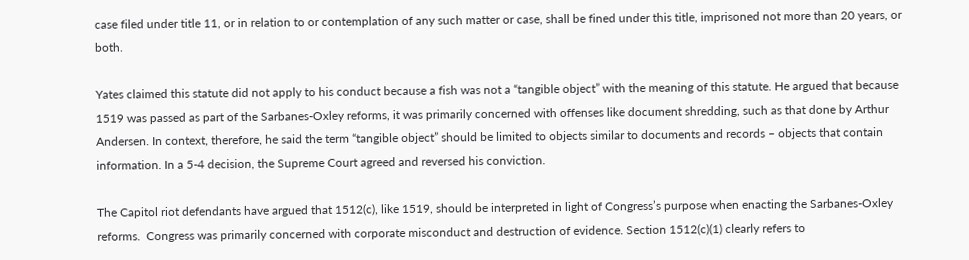case filed under title 11, or in relation to or contemplation of any such matter or case, shall be fined under this title, imprisoned not more than 20 years, or both.

Yates claimed this statute did not apply to his conduct because a fish was not a “tangible object” with the meaning of this statute. He argued that because 1519 was passed as part of the Sarbanes-Oxley reforms, it was primarily concerned with offenses like document shredding, such as that done by Arthur Andersen. In context, therefore, he said the term “tangible object” should be limited to objects similar to documents and records – objects that contain information. In a 5-4 decision, the Supreme Court agreed and reversed his conviction.

The Capitol riot defendants have argued that 1512(c), like 1519, should be interpreted in light of Congress’s purpose when enacting the Sarbanes-Oxley reforms.  Congress was primarily concerned with corporate misconduct and destruction of evidence. Section 1512(c)(1) clearly refers to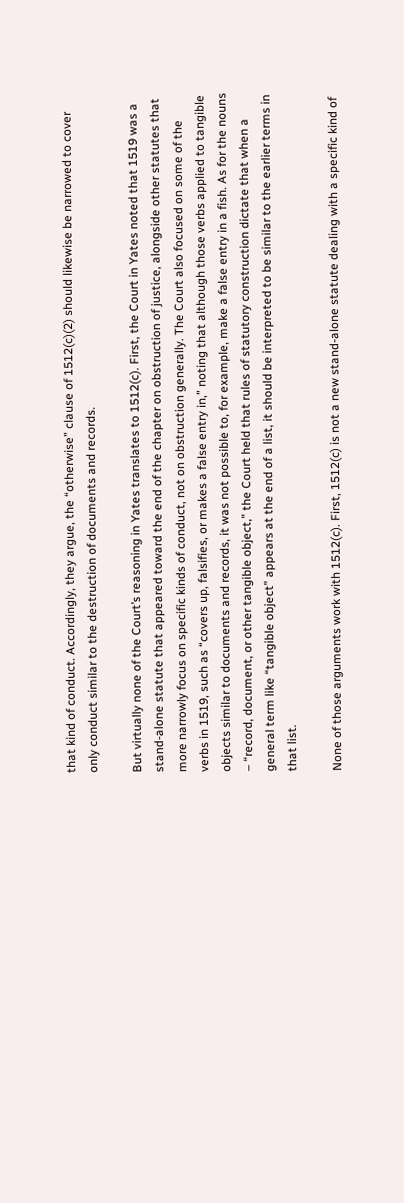that kind of conduct. Accordingly, they argue, the “otherwise” clause of 1512(c)(2) should likewise be narrowed to cover only conduct similar to the destruction of documents and records.

But virtually none of the Court’s reasoning in Yates translates to 1512(c). First, the Court in Yates noted that 1519 was a stand-alone statute that appeared toward the end of the chapter on obstruction of justice, alongside other statutes that more narrowly focus on specific kinds of conduct, not on obstruction generally. The Court also focused on some of the verbs in 1519, such as “covers up, falsifies, or makes a false entry in,” noting that although those verbs applied to tangible objects similar to documents and records, it was not possible to, for example, make a false entry in a fish. As for the nouns – “record, document, or other tangible object,” the Court held that rules of statutory construction dictate that when a general term like “tangible object” appears at the end of a list, it should be interpreted to be similar to the earlier terms in that list.

None of those arguments work with 1512(c). First, 1512(c) is not a new stand-alone statute dealing with a specific kind of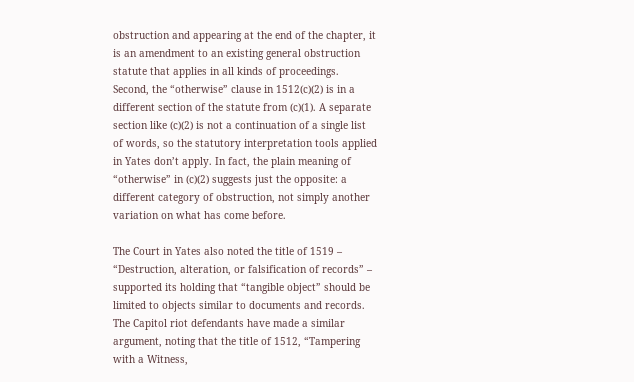obstruction and appearing at the end of the chapter, it is an amendment to an existing general obstruction statute that applies in all kinds of proceedings. Second, the “otherwise” clause in 1512(c)(2) is in a different section of the statute from (c)(1). A separate section like (c)(2) is not a continuation of a single list of words, so the statutory interpretation tools applied in Yates don’t apply. In fact, the plain meaning of “otherwise” in (c)(2) suggests just the opposite: a different category of obstruction, not simply another variation on what has come before.

The Court in Yates also noted the title of 1519 – “Destruction, alteration, or falsification of records” – supported its holding that “tangible object” should be limited to objects similar to documents and records. The Capitol riot defendants have made a similar argument, noting that the title of 1512, “Tampering with a Witness,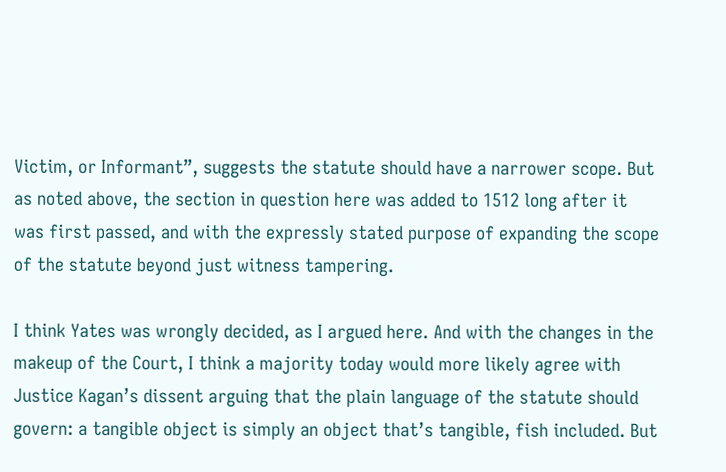Victim, or Informant”, suggests the statute should have a narrower scope. But as noted above, the section in question here was added to 1512 long after it was first passed, and with the expressly stated purpose of expanding the scope of the statute beyond just witness tampering.

I think Yates was wrongly decided, as I argued here. And with the changes in the makeup of the Court, I think a majority today would more likely agree with Justice Kagan’s dissent arguing that the plain language of the statute should govern: a tangible object is simply an object that’s tangible, fish included. But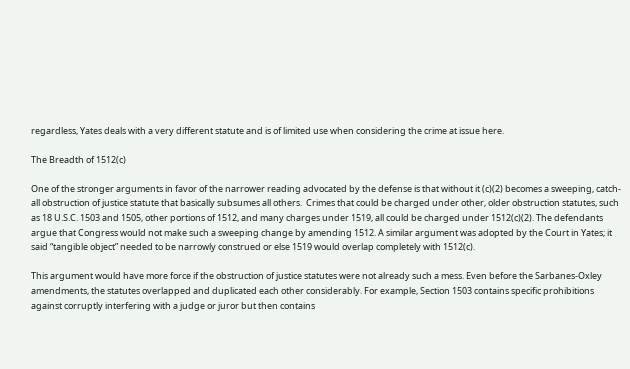regardless, Yates deals with a very different statute and is of limited use when considering the crime at issue here.

The Breadth of 1512(c)

One of the stronger arguments in favor of the narrower reading advocated by the defense is that without it (c)(2) becomes a sweeping, catch-all obstruction of justice statute that basically subsumes all others.  Crimes that could be charged under other, older obstruction statutes, such as 18 U.S.C. 1503 and 1505, other portions of 1512, and many charges under 1519, all could be charged under 1512(c)(2). The defendants argue that Congress would not make such a sweeping change by amending 1512. A similar argument was adopted by the Court in Yates; it said “tangible object” needed to be narrowly construed or else 1519 would overlap completely with 1512(c).

This argument would have more force if the obstruction of justice statutes were not already such a mess. Even before the Sarbanes-Oxley amendments, the statutes overlapped and duplicated each other considerably. For example, Section 1503 contains specific prohibitions against corruptly interfering with a judge or juror but then contains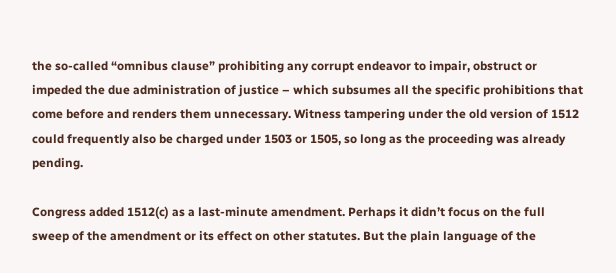the so-called “omnibus clause” prohibiting any corrupt endeavor to impair, obstruct or impeded the due administration of justice – which subsumes all the specific prohibitions that come before and renders them unnecessary. Witness tampering under the old version of 1512 could frequently also be charged under 1503 or 1505, so long as the proceeding was already pending.

Congress added 1512(c) as a last-minute amendment. Perhaps it didn’t focus on the full sweep of the amendment or its effect on other statutes. But the plain language of the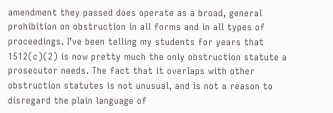amendment they passed does operate as a broad, general prohibition on obstruction in all forms and in all types of proceedings. I’ve been telling my students for years that 1512(c)(2) is now pretty much the only obstruction statute a prosecutor needs. The fact that it overlaps with other obstruction statutes is not unusual, and is not a reason to disregard the plain language of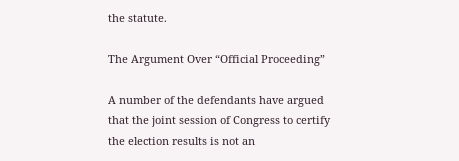the statute.

The Argument Over “Official Proceeding”

A number of the defendants have argued that the joint session of Congress to certify the election results is not an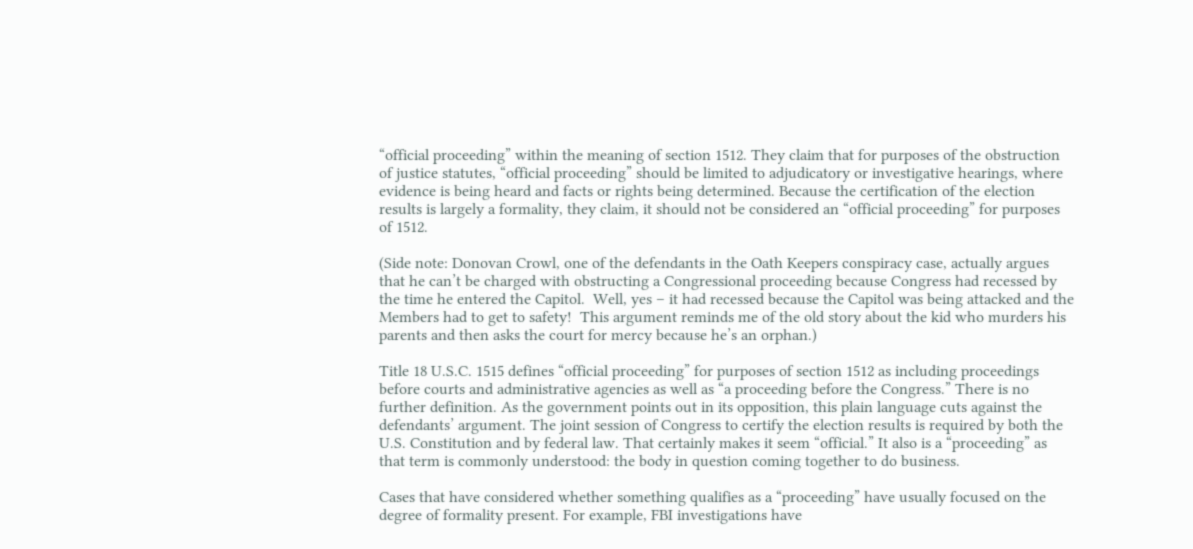“official proceeding” within the meaning of section 1512. They claim that for purposes of the obstruction of justice statutes, “official proceeding” should be limited to adjudicatory or investigative hearings, where evidence is being heard and facts or rights being determined. Because the certification of the election results is largely a formality, they claim, it should not be considered an “official proceeding” for purposes of 1512.

(Side note: Donovan Crowl, one of the defendants in the Oath Keepers conspiracy case, actually argues that he can’t be charged with obstructing a Congressional proceeding because Congress had recessed by the time he entered the Capitol.  Well, yes – it had recessed because the Capitol was being attacked and the Members had to get to safety!  This argument reminds me of the old story about the kid who murders his parents and then asks the court for mercy because he’s an orphan.)

Title 18 U.S.C. 1515 defines “official proceeding” for purposes of section 1512 as including proceedings before courts and administrative agencies as well as “a proceeding before the Congress.” There is no further definition. As the government points out in its opposition, this plain language cuts against the defendants’ argument. The joint session of Congress to certify the election results is required by both the U.S. Constitution and by federal law. That certainly makes it seem “official.” It also is a “proceeding” as that term is commonly understood: the body in question coming together to do business.

Cases that have considered whether something qualifies as a “proceeding” have usually focused on the degree of formality present. For example, FBI investigations have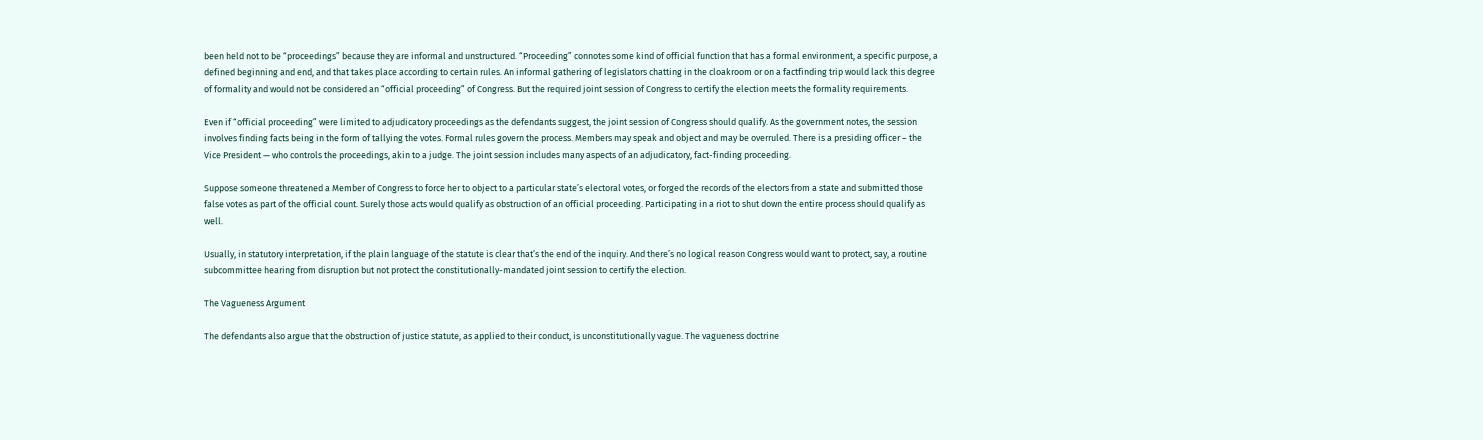been held not to be “proceedings” because they are informal and unstructured. “Proceeding” connotes some kind of official function that has a formal environment, a specific purpose, a defined beginning and end, and that takes place according to certain rules. An informal gathering of legislators chatting in the cloakroom or on a factfinding trip would lack this degree of formality and would not be considered an “official proceeding” of Congress. But the required joint session of Congress to certify the election meets the formality requirements.

Even if “official proceeding” were limited to adjudicatory proceedings as the defendants suggest, the joint session of Congress should qualify. As the government notes, the session involves finding facts being in the form of tallying the votes. Formal rules govern the process. Members may speak and object and may be overruled. There is a presiding officer – the Vice President — who controls the proceedings, akin to a judge. The joint session includes many aspects of an adjudicatory, fact-finding proceeding.

Suppose someone threatened a Member of Congress to force her to object to a particular state’s electoral votes, or forged the records of the electors from a state and submitted those false votes as part of the official count. Surely those acts would qualify as obstruction of an official proceeding. Participating in a riot to shut down the entire process should qualify as well.

Usually, in statutory interpretation, if the plain language of the statute is clear that’s the end of the inquiry. And there’s no logical reason Congress would want to protect, say, a routine subcommittee hearing from disruption but not protect the constitutionally-mandated joint session to certify the election.

The Vagueness Argument

The defendants also argue that the obstruction of justice statute, as applied to their conduct, is unconstitutionally vague. The vagueness doctrine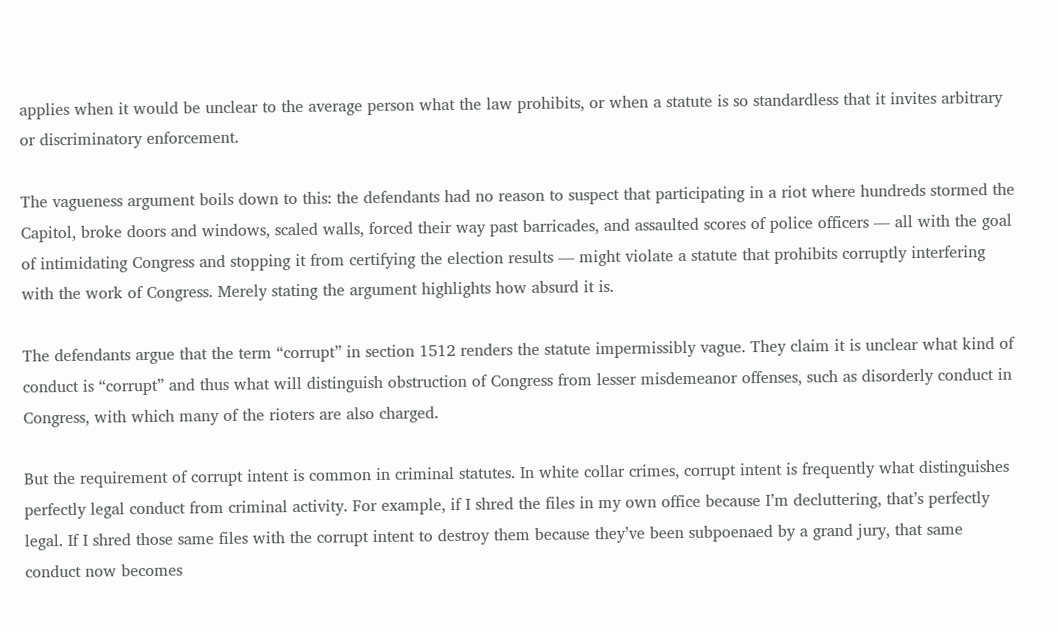applies when it would be unclear to the average person what the law prohibits, or when a statute is so standardless that it invites arbitrary or discriminatory enforcement.

The vagueness argument boils down to this: the defendants had no reason to suspect that participating in a riot where hundreds stormed the Capitol, broke doors and windows, scaled walls, forced their way past barricades, and assaulted scores of police officers — all with the goal of intimidating Congress and stopping it from certifying the election results — might violate a statute that prohibits corruptly interfering with the work of Congress. Merely stating the argument highlights how absurd it is.

The defendants argue that the term “corrupt” in section 1512 renders the statute impermissibly vague. They claim it is unclear what kind of conduct is “corrupt” and thus what will distinguish obstruction of Congress from lesser misdemeanor offenses, such as disorderly conduct in Congress, with which many of the rioters are also charged.

But the requirement of corrupt intent is common in criminal statutes. In white collar crimes, corrupt intent is frequently what distinguishes perfectly legal conduct from criminal activity. For example, if I shred the files in my own office because I’m decluttering, that’s perfectly legal. If I shred those same files with the corrupt intent to destroy them because they’ve been subpoenaed by a grand jury, that same conduct now becomes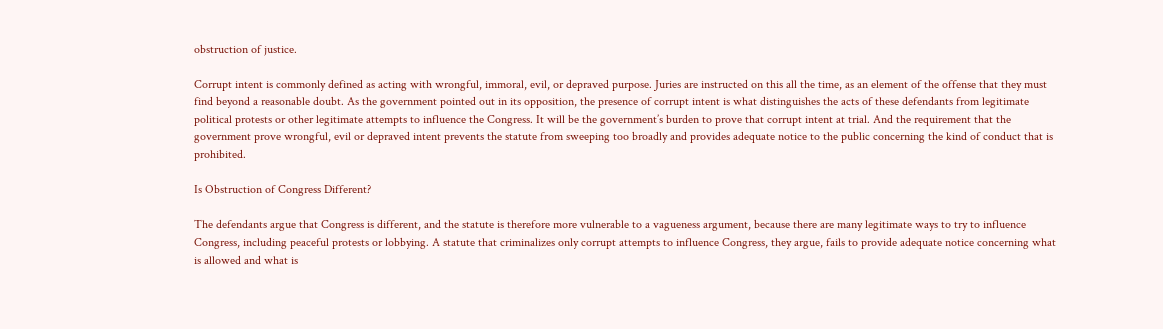obstruction of justice.

Corrupt intent is commonly defined as acting with wrongful, immoral, evil, or depraved purpose. Juries are instructed on this all the time, as an element of the offense that they must find beyond a reasonable doubt. As the government pointed out in its opposition, the presence of corrupt intent is what distinguishes the acts of these defendants from legitimate political protests or other legitimate attempts to influence the Congress. It will be the government’s burden to prove that corrupt intent at trial. And the requirement that the government prove wrongful, evil or depraved intent prevents the statute from sweeping too broadly and provides adequate notice to the public concerning the kind of conduct that is prohibited.

Is Obstruction of Congress Different?

The defendants argue that Congress is different, and the statute is therefore more vulnerable to a vagueness argument, because there are many legitimate ways to try to influence Congress, including peaceful protests or lobbying. A statute that criminalizes only corrupt attempts to influence Congress, they argue, fails to provide adequate notice concerning what is allowed and what is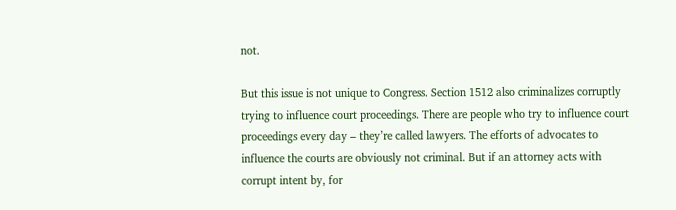not.

But this issue is not unique to Congress. Section 1512 also criminalizes corruptly trying to influence court proceedings. There are people who try to influence court proceedings every day – they’re called lawyers. The efforts of advocates to influence the courts are obviously not criminal. But if an attorney acts with corrupt intent by, for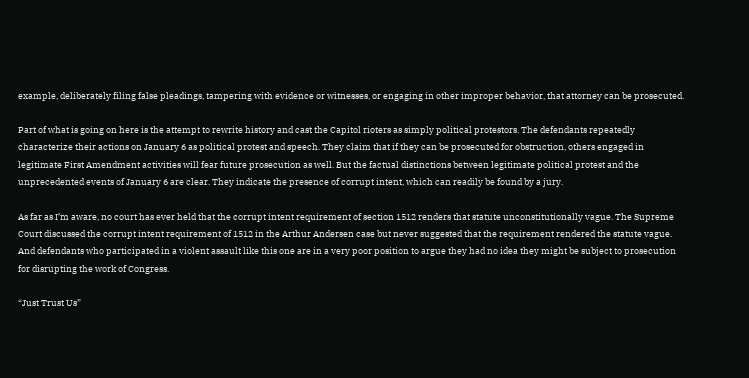example, deliberately filing false pleadings, tampering with evidence or witnesses, or engaging in other improper behavior, that attorney can be prosecuted.

Part of what is going on here is the attempt to rewrite history and cast the Capitol rioters as simply political protestors. The defendants repeatedly characterize their actions on January 6 as political protest and speech. They claim that if they can be prosecuted for obstruction, others engaged in legitimate First Amendment activities will fear future prosecution as well. But the factual distinctions between legitimate political protest and the unprecedented events of January 6 are clear. They indicate the presence of corrupt intent, which can readily be found by a jury.

As far as I’m aware, no court has ever held that the corrupt intent requirement of section 1512 renders that statute unconstitutionally vague. The Supreme Court discussed the corrupt intent requirement of 1512 in the Arthur Andersen case but never suggested that the requirement rendered the statute vague. And defendants who participated in a violent assault like this one are in a very poor position to argue they had no idea they might be subject to prosecution for disrupting the work of Congress.

“Just Trust Us”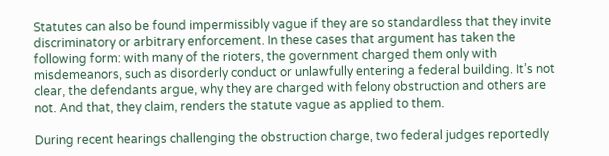Statutes can also be found impermissibly vague if they are so standardless that they invite discriminatory or arbitrary enforcement. In these cases that argument has taken the following form: with many of the rioters, the government charged them only with misdemeanors, such as disorderly conduct or unlawfully entering a federal building. It’s not clear, the defendants argue, why they are charged with felony obstruction and others are not. And that, they claim, renders the statute vague as applied to them.

During recent hearings challenging the obstruction charge, two federal judges reportedly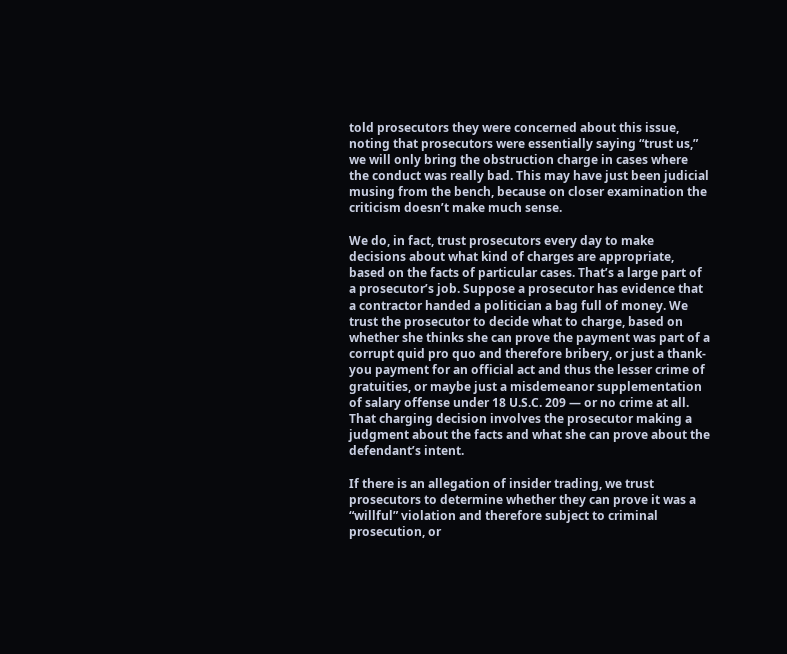told prosecutors they were concerned about this issue, noting that prosecutors were essentially saying “trust us,” we will only bring the obstruction charge in cases where the conduct was really bad. This may have just been judicial musing from the bench, because on closer examination the criticism doesn’t make much sense.

We do, in fact, trust prosecutors every day to make decisions about what kind of charges are appropriate, based on the facts of particular cases. That’s a large part of a prosecutor’s job. Suppose a prosecutor has evidence that a contractor handed a politician a bag full of money. We trust the prosecutor to decide what to charge, based on whether she thinks she can prove the payment was part of a corrupt quid pro quo and therefore bribery, or just a thank-you payment for an official act and thus the lesser crime of gratuities, or maybe just a misdemeanor supplementation of salary offense under 18 U.S.C. 209 — or no crime at all. That charging decision involves the prosecutor making a judgment about the facts and what she can prove about the defendant’s intent.

If there is an allegation of insider trading, we trust prosecutors to determine whether they can prove it was a “willful” violation and therefore subject to criminal prosecution, or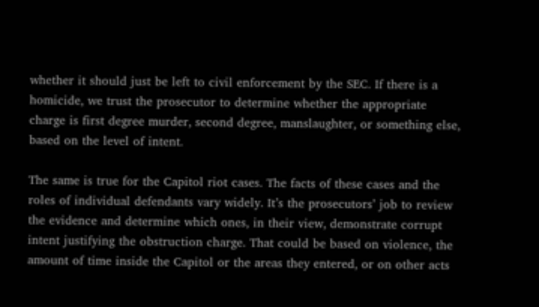whether it should just be left to civil enforcement by the SEC. If there is a homicide, we trust the prosecutor to determine whether the appropriate charge is first degree murder, second degree, manslaughter, or something else, based on the level of intent.

The same is true for the Capitol riot cases. The facts of these cases and the roles of individual defendants vary widely. It’s the prosecutors’ job to review the evidence and determine which ones, in their view, demonstrate corrupt intent justifying the obstruction charge. That could be based on violence, the amount of time inside the Capitol or the areas they entered, or on other acts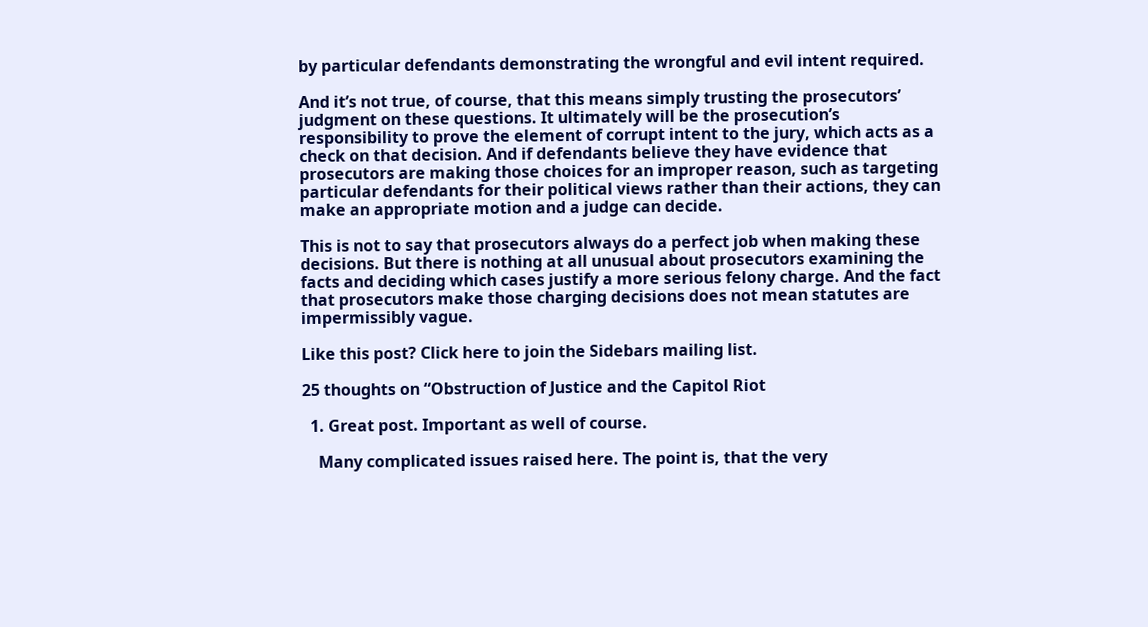by particular defendants demonstrating the wrongful and evil intent required.

And it’s not true, of course, that this means simply trusting the prosecutors’ judgment on these questions. It ultimately will be the prosecution’s responsibility to prove the element of corrupt intent to the jury, which acts as a check on that decision. And if defendants believe they have evidence that prosecutors are making those choices for an improper reason, such as targeting particular defendants for their political views rather than their actions, they can make an appropriate motion and a judge can decide.

This is not to say that prosecutors always do a perfect job when making these decisions. But there is nothing at all unusual about prosecutors examining the facts and deciding which cases justify a more serious felony charge. And the fact that prosecutors make those charging decisions does not mean statutes are impermissibly vague.

Like this post? Click here to join the Sidebars mailing list.

25 thoughts on “Obstruction of Justice and the Capitol Riot

  1. Great post. Important as well of course.

    Many complicated issues raised here. The point is, that the very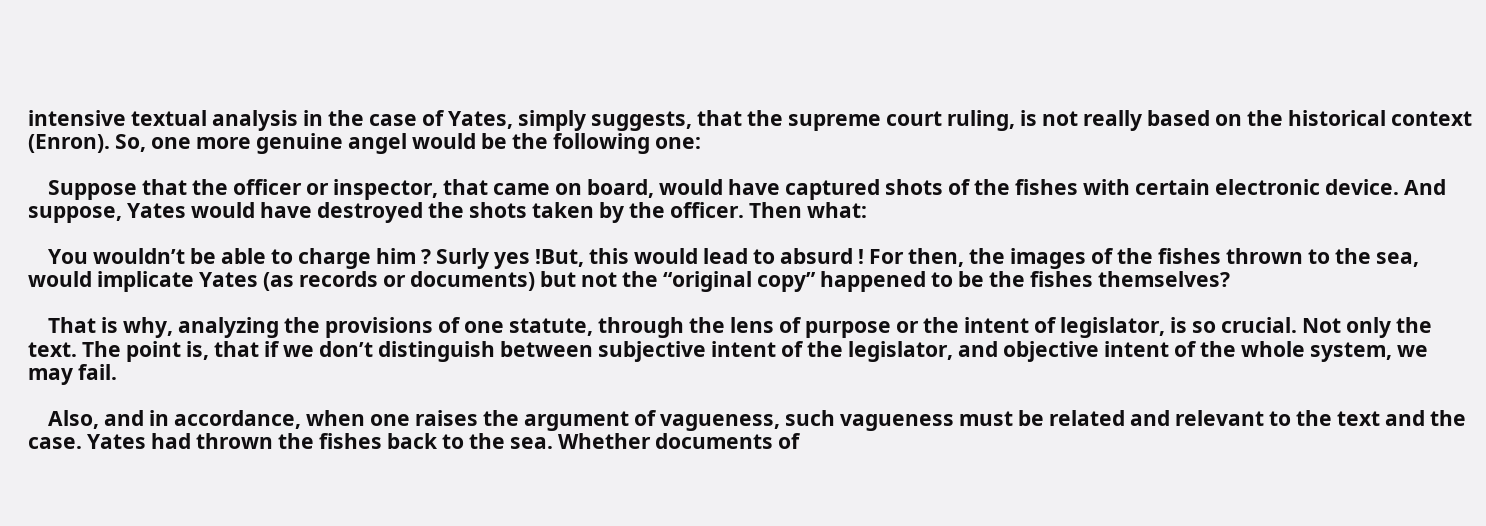intensive textual analysis in the case of Yates, simply suggests, that the supreme court ruling, is not really based on the historical context (Enron). So, one more genuine angel would be the following one:

    Suppose that the officer or inspector, that came on board, would have captured shots of the fishes with certain electronic device. And suppose, Yates would have destroyed the shots taken by the officer. Then what:

    You wouldn’t be able to charge him ? Surly yes !But, this would lead to absurd ! For then, the images of the fishes thrown to the sea, would implicate Yates (as records or documents) but not the “original copy” happened to be the fishes themselves?

    That is why, analyzing the provisions of one statute, through the lens of purpose or the intent of legislator, is so crucial. Not only the text. The point is, that if we don’t distinguish between subjective intent of the legislator, and objective intent of the whole system, we may fail.

    Also, and in accordance, when one raises the argument of vagueness, such vagueness must be related and relevant to the text and the case. Yates had thrown the fishes back to the sea. Whether documents of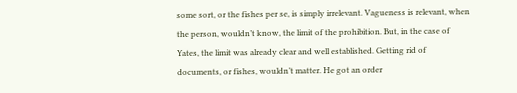some sort, or the fishes per se, is simply irrelevant. Vagueness is relevant, when the person, wouldn’t know, the limit of the prohibition. But, in the case of Yates, the limit was already clear and well established. Getting rid of documents, or fishes, wouldn’t matter. He got an order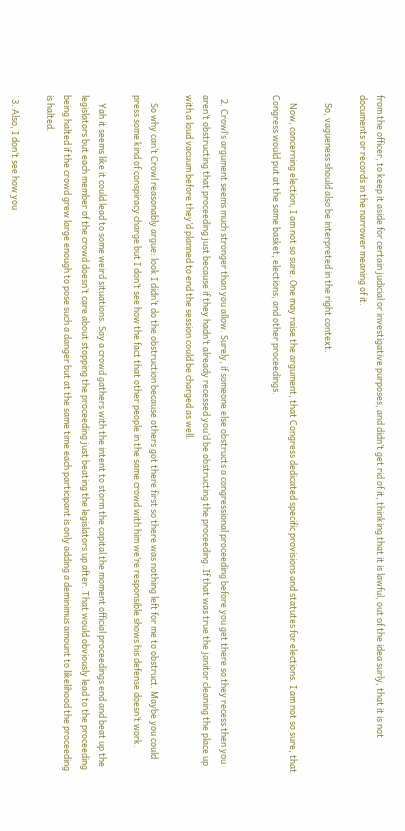from the officer, to keep it aside for certain judicial or investigative purposes, and didn’t get rid of it, thinking that it is lawful, out of the idea surly, that it is not documents or records in the narrower meaning of it.

    So, vagueness should also be interpreted in the right context.

    Now, concerning election, I am not so sure. One may raise the argument, that Congress dedicated specific provisions and statutes for elections. I am not so sure, that Congress would put at the same basket, elections, and other proceedings.


  2. Crowl’s argument seems much stronger than you allow. Surely, if someone else obstructs a congressional proceeding before you get there so they recess then you aren’t obstructing that proceeding just because if they hadn’t already recessed you’d be obstructing the proceeding. If that was true the janitor cleaning the place up with a loud vacuum before they’d planned to end the session could be charged as well.

    So why can’t Crowl reasonably argue: look I didn’t do the obstruction because others got there first so there was nothing left for me to obstruct. Maybe you could press some kind of conspiracy charge but I don’t see how the fact that other people in the same crowd with him we’re responsible shows his defense doesn’t work.

    Yah it seems like it could lead to some weird situations. Say a crowd gathers with the intent to storm the capital the moment official proceedings end and beat up the legislators but each member of the crowd doesn’t care about stopping the proceeding just beating the legislators up after. That would obviously lead to the proceeding being halted if the crowd grew large enough to pose such a danger but at the same time each participant is only adding a deminimus amount to likelihood the proceeding is halted.

  3. Also, I don’t see how you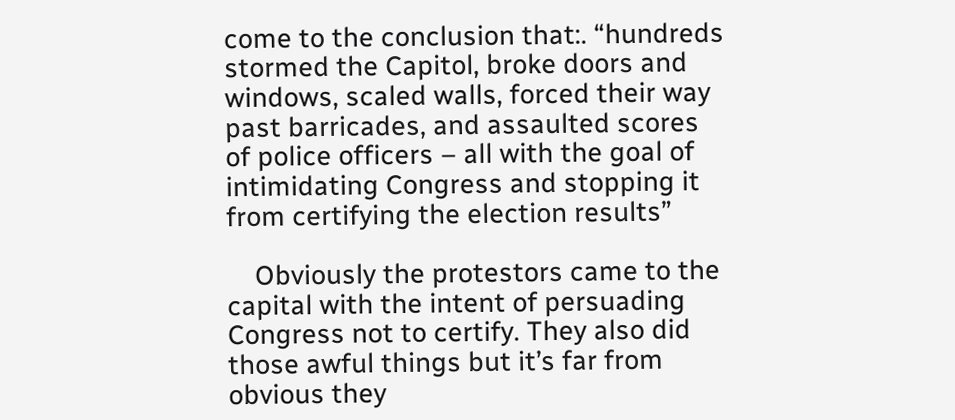come to the conclusion that:. “hundreds stormed the Capitol, broke doors and windows, scaled walls, forced their way past barricades, and assaulted scores of police officers – all with the goal of intimidating Congress and stopping it from certifying the election results”

    Obviously the protestors came to the capital with the intent of persuading Congress not to certify. They also did those awful things but it’s far from obvious they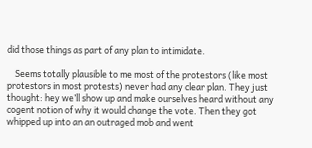did those things as part of any plan to intimidate.

    Seems totally plausible to me most of the protestors (like most protestors in most protests) never had any clear plan. They just thought: hey we’ll show up and make ourselves heard without any cogent notion of why it would change the vote. Then they got whipped up into an an outraged mob and went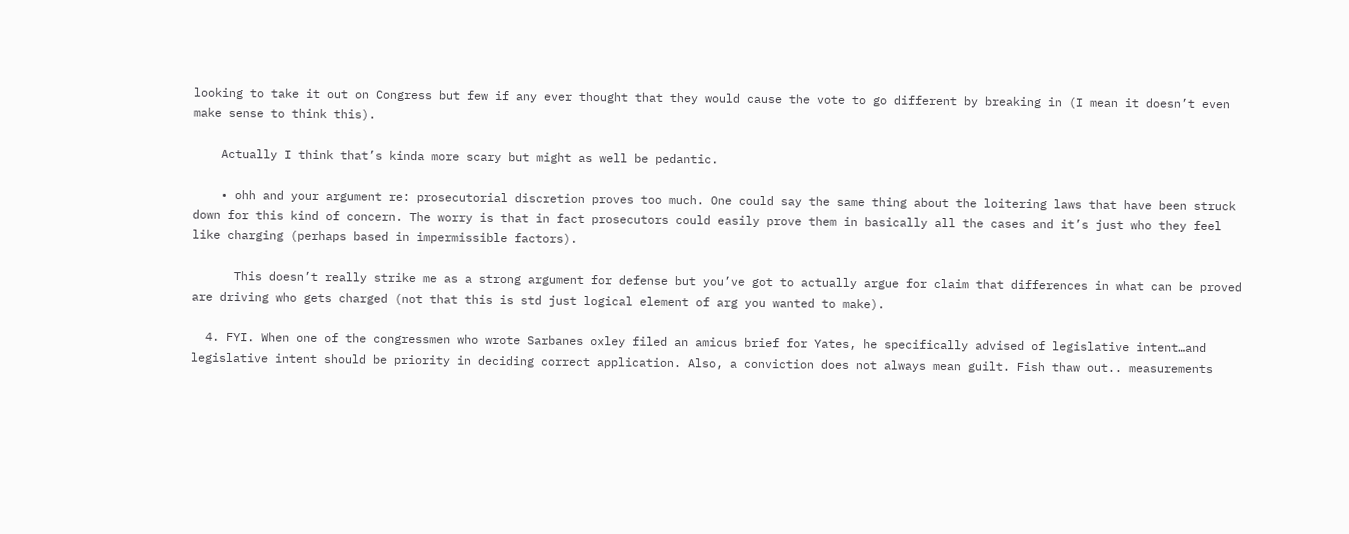looking to take it out on Congress but few if any ever thought that they would cause the vote to go different by breaking in (I mean it doesn’t even make sense to think this).

    Actually I think that’s kinda more scary but might as well be pedantic.

    • ohh and your argument re: prosecutorial discretion proves too much. One could say the same thing about the loitering laws that have been struck down for this kind of concern. The worry is that in fact prosecutors could easily prove them in basically all the cases and it’s just who they feel like charging (perhaps based in impermissible factors).

      This doesn’t really strike me as a strong argument for defense but you’ve got to actually argue for claim that differences in what can be proved are driving who gets charged (not that this is std just logical element of arg you wanted to make).

  4. FYI. When one of the congressmen who wrote Sarbanes oxley filed an amicus brief for Yates, he specifically advised of legislative intent…and legislative intent should be priority in deciding correct application. Also, a conviction does not always mean guilt. Fish thaw out.. measurements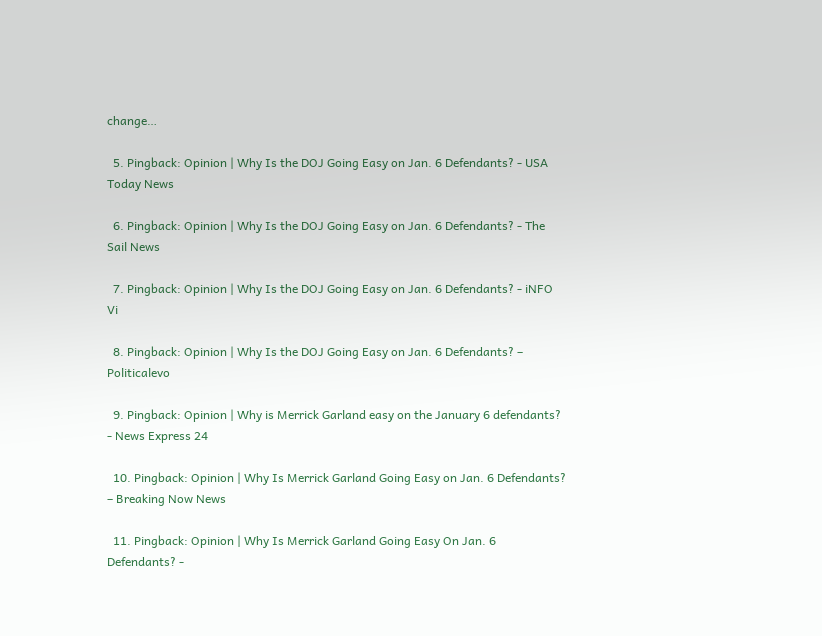change…

  5. Pingback: Opinion | Why Is the DOJ Going Easy on Jan. 6 Defendants? - USA Today News

  6. Pingback: Opinion | Why Is the DOJ Going Easy on Jan. 6 Defendants? - The Sail News

  7. Pingback: Opinion | Why Is the DOJ Going Easy on Jan. 6 Defendants? - iNFO Vi

  8. Pingback: Opinion | Why Is the DOJ Going Easy on Jan. 6 Defendants? – Politicalevo

  9. Pingback: Opinion | Why is Merrick Garland easy on the January 6 defendants? - News Express 24

  10. Pingback: Opinion | Why Is Merrick Garland Going Easy on Jan. 6 Defendants? – Breaking Now News

  11. Pingback: Opinion | Why Is Merrick Garland Going Easy On Jan. 6 Defendants? -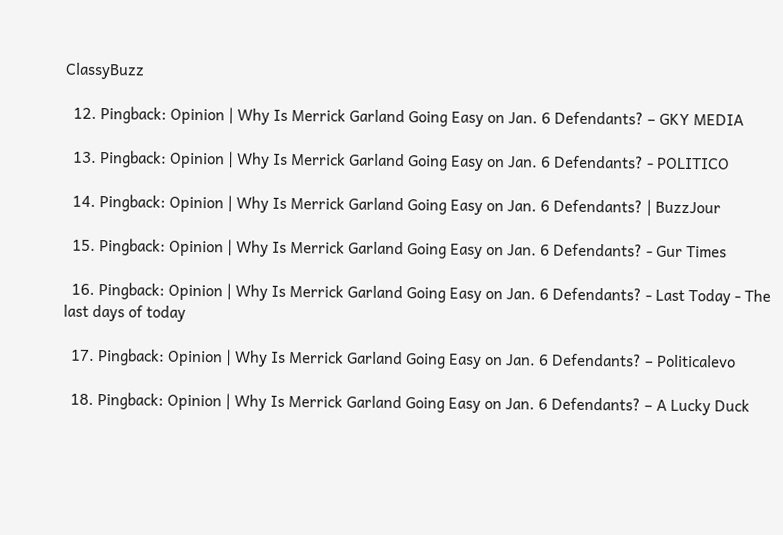ClassyBuzz

  12. Pingback: Opinion | Why Is Merrick Garland Going Easy on Jan. 6 Defendants? – GKY MEDIA

  13. Pingback: Opinion | Why Is Merrick Garland Going Easy on Jan. 6 Defendants? - POLITICO

  14. Pingback: Opinion | Why Is Merrick Garland Going Easy on Jan. 6 Defendants? | BuzzJour

  15. Pingback: Opinion | Why Is Merrick Garland Going Easy on Jan. 6 Defendants? - Gur Times

  16. Pingback: Opinion | Why Is Merrick Garland Going Easy on Jan. 6 Defendants? - Last Today - The last days of today

  17. Pingback: Opinion | Why Is Merrick Garland Going Easy on Jan. 6 Defendants? – Politicalevo

  18. Pingback: Opinion | Why Is Merrick Garland Going Easy on Jan. 6 Defendants? – A Lucky Duck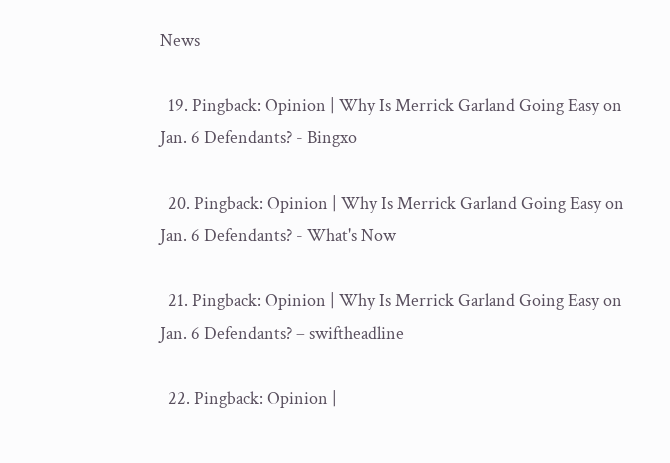News

  19. Pingback: Opinion | Why Is Merrick Garland Going Easy on Jan. 6 Defendants? - Bingxo

  20. Pingback: Opinion | Why Is Merrick Garland Going Easy on Jan. 6 Defendants? - What's Now

  21. Pingback: Opinion | Why Is Merrick Garland Going Easy on Jan. 6 Defendants? – swiftheadline

  22. Pingback: Opinion |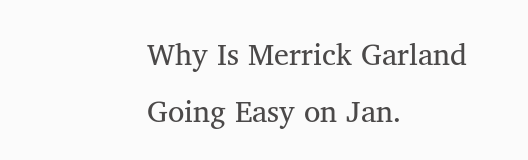Why Is Merrick Garland Going Easy on Jan.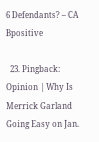6 Defendants? – CA Bpositive

  23. Pingback: Opinion | Why Is Merrick Garland Going Easy on Jan.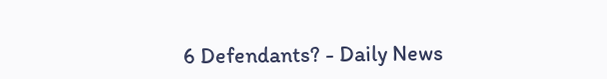6 Defendants? - Daily News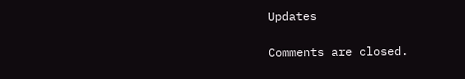Updates

Comments are closed.